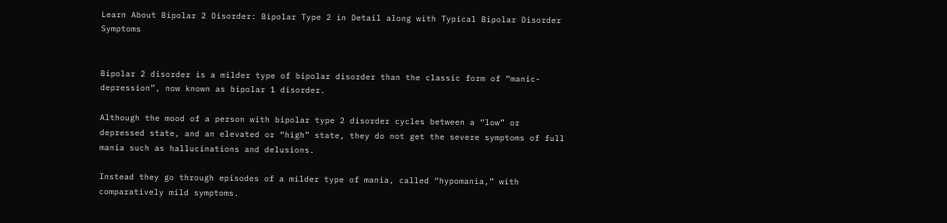Learn About Bipolar 2 Disorder: Bipolar Type 2 in Detail along with Typical Bipolar Disorder Symptoms


Bipolar 2 disorder is a milder type of bipolar disorder than the classic form of “manic-depression”, now known as bipolar 1 disorder.

Although the mood of a person with bipolar type 2 disorder cycles between a “low” or depressed state, and an elevated or “high” state, they do not get the severe symptoms of full mania such as hallucinations and delusions.

Instead they go through episodes of a milder type of mania, called “hypomania,” with comparatively mild symptoms.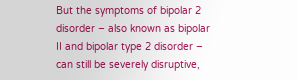But the symptoms of bipolar 2 disorder – also known as bipolar II and bipolar type 2 disorder – can still be severely disruptive,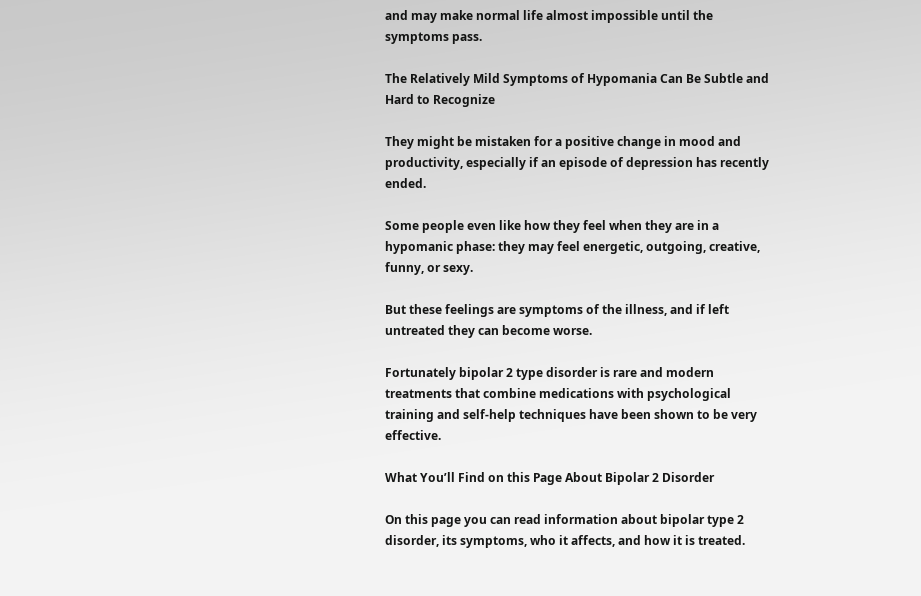and may make normal life almost impossible until the symptoms pass.

The Relatively Mild Symptoms of Hypomania Can Be Subtle and Hard to Recognize

They might be mistaken for a positive change in mood and productivity, especially if an episode of depression has recently ended.

Some people even like how they feel when they are in a hypomanic phase: they may feel energetic, outgoing, creative, funny, or sexy.

But these feelings are symptoms of the illness, and if left untreated they can become worse.

Fortunately bipolar 2 type disorder is rare and modern treatments that combine medications with psychological training and self-help techniques have been shown to be very effective.

What You’ll Find on this Page About Bipolar 2 Disorder

On this page you can read information about bipolar type 2 disorder, its symptoms, who it affects, and how it is treated.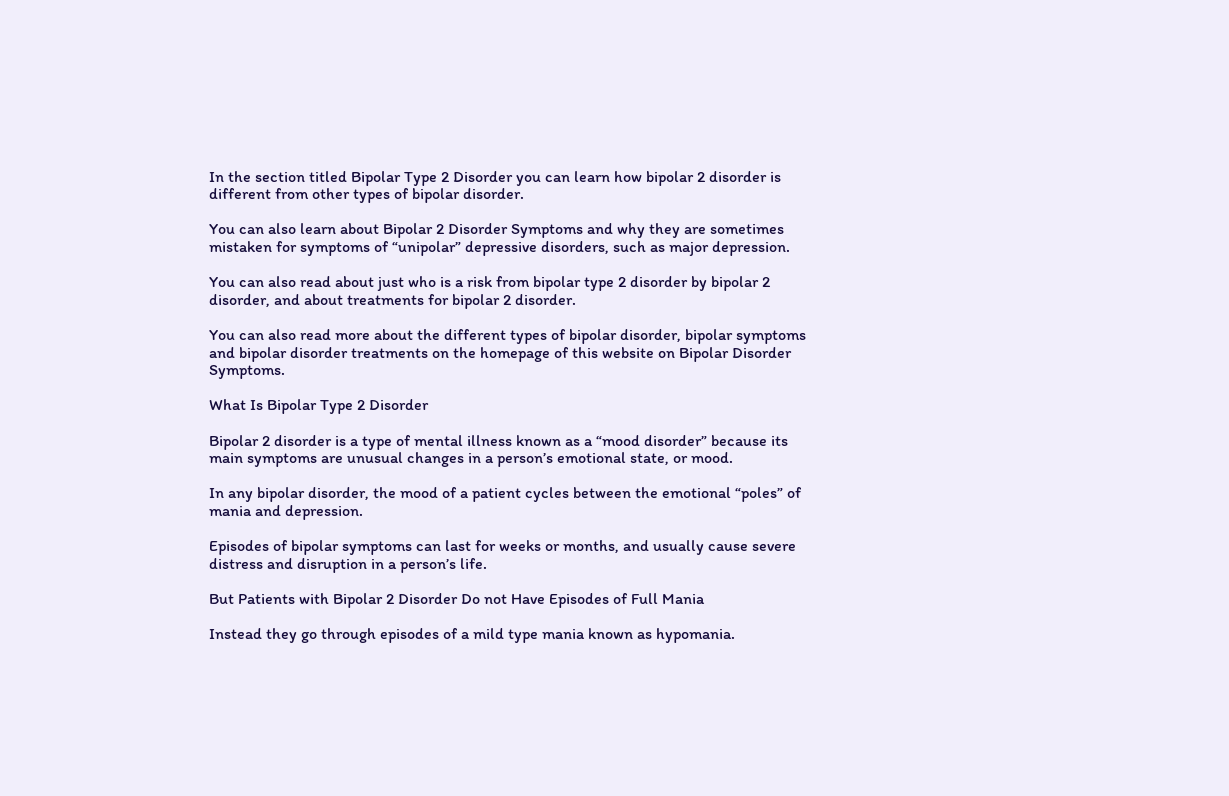In the section titled Bipolar Type 2 Disorder you can learn how bipolar 2 disorder is different from other types of bipolar disorder.

You can also learn about Bipolar 2 Disorder Symptoms and why they are sometimes mistaken for symptoms of “unipolar” depressive disorders, such as major depression.

You can also read about just who is a risk from bipolar type 2 disorder by bipolar 2 disorder, and about treatments for bipolar 2 disorder.

You can also read more about the different types of bipolar disorder, bipolar symptoms and bipolar disorder treatments on the homepage of this website on Bipolar Disorder Symptoms.

What Is Bipolar Type 2 Disorder

Bipolar 2 disorder is a type of mental illness known as a “mood disorder” because its main symptoms are unusual changes in a person’s emotional state, or mood.

In any bipolar disorder, the mood of a patient cycles between the emotional “poles” of mania and depression.

Episodes of bipolar symptoms can last for weeks or months, and usually cause severe distress and disruption in a person’s life.

But Patients with Bipolar 2 Disorder Do not Have Episodes of Full Mania

Instead they go through episodes of a mild type mania known as hypomania.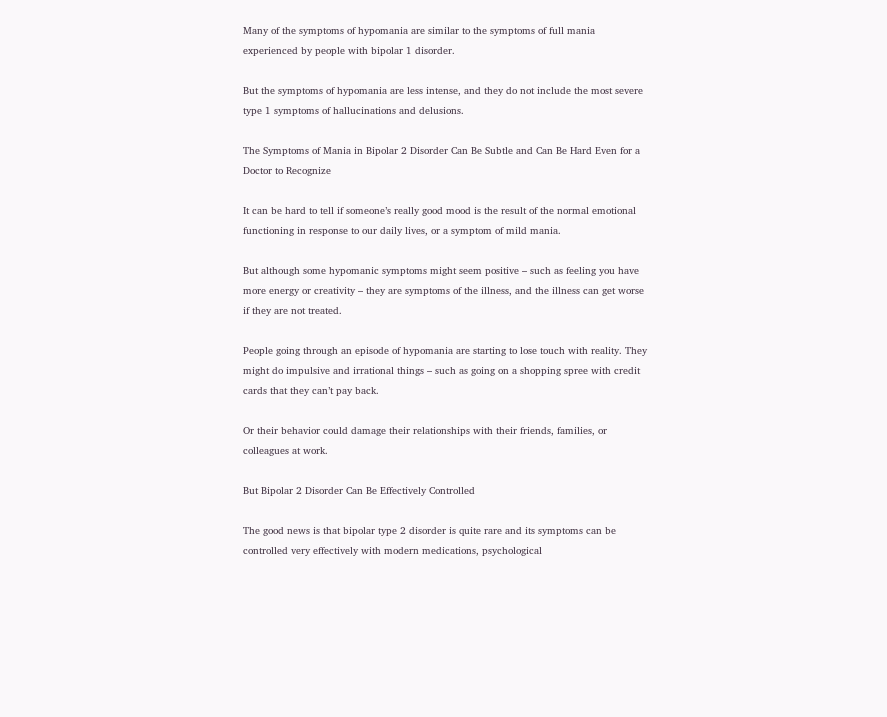Many of the symptoms of hypomania are similar to the symptoms of full mania experienced by people with bipolar 1 disorder.

But the symptoms of hypomania are less intense, and they do not include the most severe type 1 symptoms of hallucinations and delusions.

The Symptoms of Mania in Bipolar 2 Disorder Can Be Subtle and Can Be Hard Even for a Doctor to Recognize

It can be hard to tell if someone’s really good mood is the result of the normal emotional functioning in response to our daily lives, or a symptom of mild mania.

But although some hypomanic symptoms might seem positive – such as feeling you have more energy or creativity – they are symptoms of the illness, and the illness can get worse if they are not treated.

People going through an episode of hypomania are starting to lose touch with reality. They might do impulsive and irrational things – such as going on a shopping spree with credit cards that they can’t pay back.

Or their behavior could damage their relationships with their friends, families, or colleagues at work.

But Bipolar 2 Disorder Can Be Effectively Controlled

The good news is that bipolar type 2 disorder is quite rare and its symptoms can be controlled very effectively with modern medications, psychological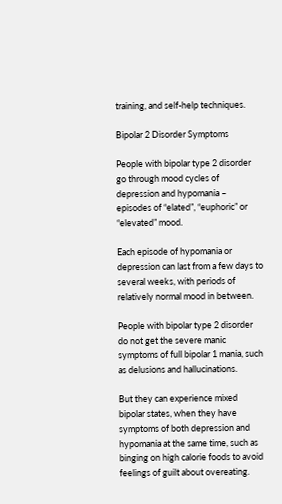training, and self-help techniques.

Bipolar 2 Disorder Symptoms

People with bipolar type 2 disorder go through mood cycles of depression and hypomania – episodes of “elated”, “euphoric” or “elevated” mood.

Each episode of hypomania or depression can last from a few days to several weeks, with periods of relatively normal mood in between.

People with bipolar type 2 disorder do not get the severe manic symptoms of full bipolar 1 mania, such as delusions and hallucinations.

But they can experience mixed bipolar states, when they have symptoms of both depression and hypomania at the same time, such as binging on high calorie foods to avoid feelings of guilt about overeating.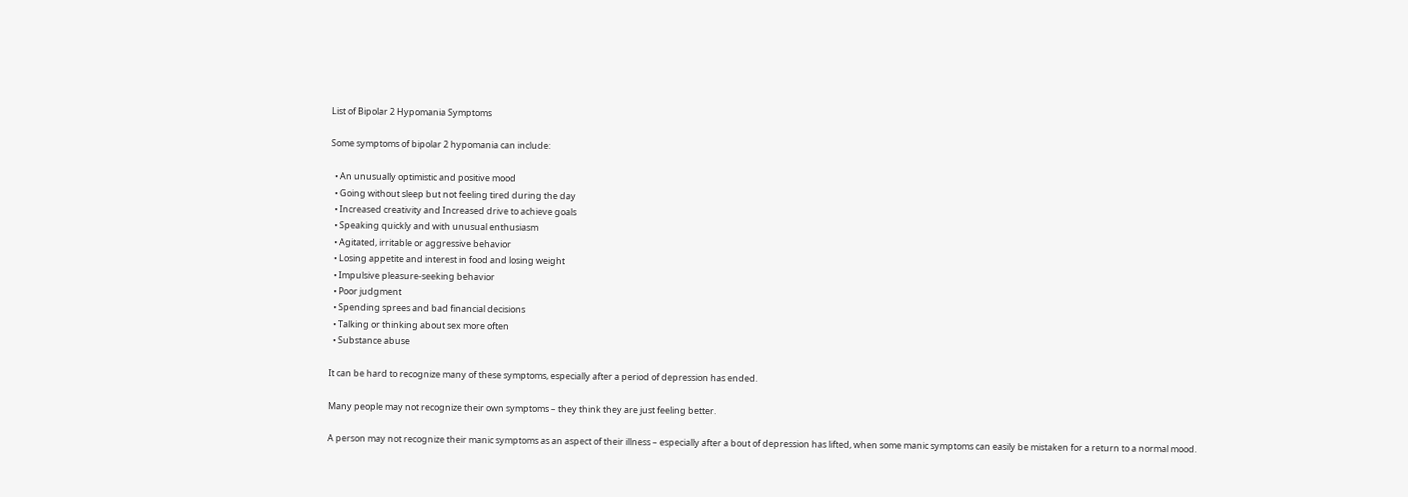List of Bipolar 2 Hypomania Symptoms

Some symptoms of bipolar 2 hypomania can include:

  • An unusually optimistic and positive mood
  • Going without sleep but not feeling tired during the day
  • Increased creativity and Increased drive to achieve goals
  • Speaking quickly and with unusual enthusiasm
  • Agitated, irritable or aggressive behavior
  • Losing appetite and interest in food and losing weight
  • Impulsive pleasure-seeking behavior
  • Poor judgment
  • Spending sprees and bad financial decisions
  • Talking or thinking about sex more often
  • Substance abuse

It can be hard to recognize many of these symptoms, especially after a period of depression has ended.

Many people may not recognize their own symptoms – they think they are just feeling better.

A person may not recognize their manic symptoms as an aspect of their illness – especially after a bout of depression has lifted, when some manic symptoms can easily be mistaken for a return to a normal mood.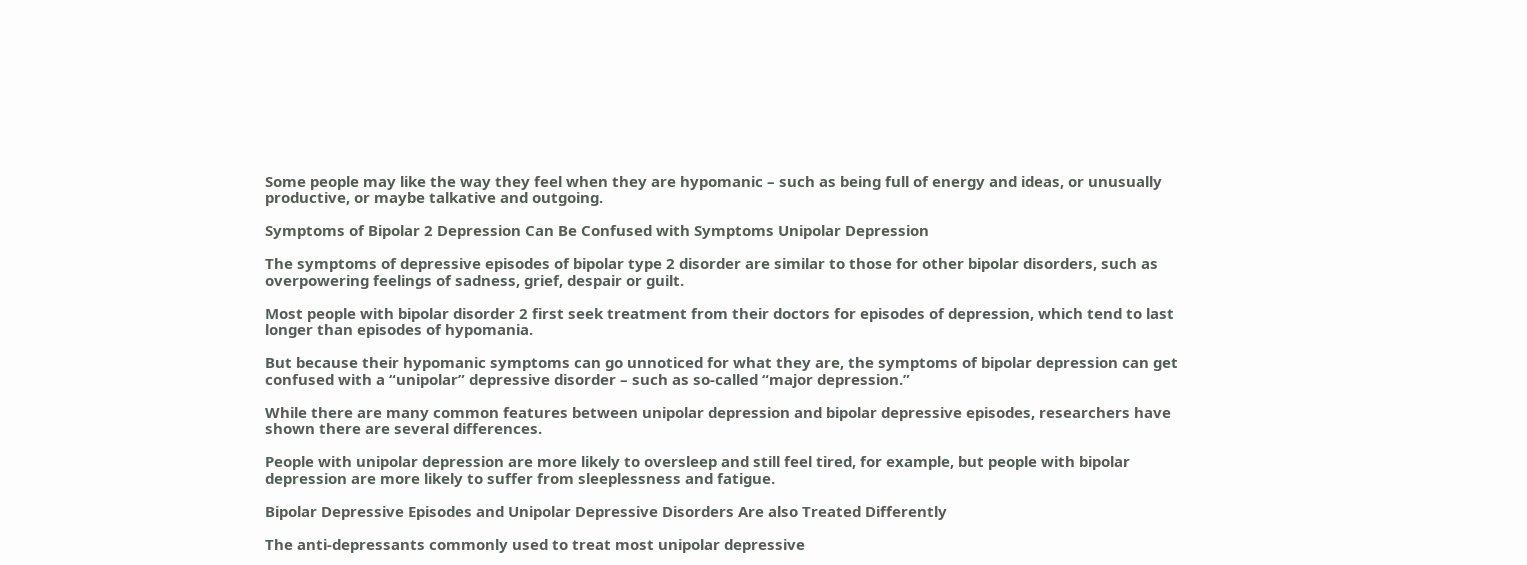Some people may like the way they feel when they are hypomanic – such as being full of energy and ideas, or unusually productive, or maybe talkative and outgoing.

Symptoms of Bipolar 2 Depression Can Be Confused with Symptoms Unipolar Depression

The symptoms of depressive episodes of bipolar type 2 disorder are similar to those for other bipolar disorders, such as overpowering feelings of sadness, grief, despair or guilt.

Most people with bipolar disorder 2 first seek treatment from their doctors for episodes of depression, which tend to last longer than episodes of hypomania.

But because their hypomanic symptoms can go unnoticed for what they are, the symptoms of bipolar depression can get confused with a “unipolar” depressive disorder – such as so-called “major depression.”

While there are many common features between unipolar depression and bipolar depressive episodes, researchers have shown there are several differences.

People with unipolar depression are more likely to oversleep and still feel tired, for example, but people with bipolar depression are more likely to suffer from sleeplessness and fatigue.

Bipolar Depressive Episodes and Unipolar Depressive Disorders Are also Treated Differently

The anti-depressants commonly used to treat most unipolar depressive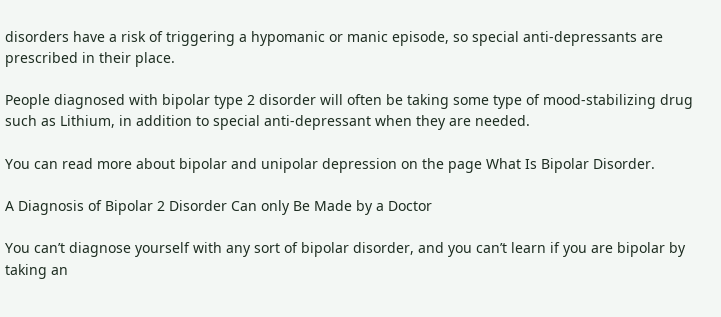disorders have a risk of triggering a hypomanic or manic episode, so special anti-depressants are prescribed in their place.

People diagnosed with bipolar type 2 disorder will often be taking some type of mood-stabilizing drug such as Lithium, in addition to special anti-depressant when they are needed.

You can read more about bipolar and unipolar depression on the page What Is Bipolar Disorder.

A Diagnosis of Bipolar 2 Disorder Can only Be Made by a Doctor

You can’t diagnose yourself with any sort of bipolar disorder, and you can’t learn if you are bipolar by taking an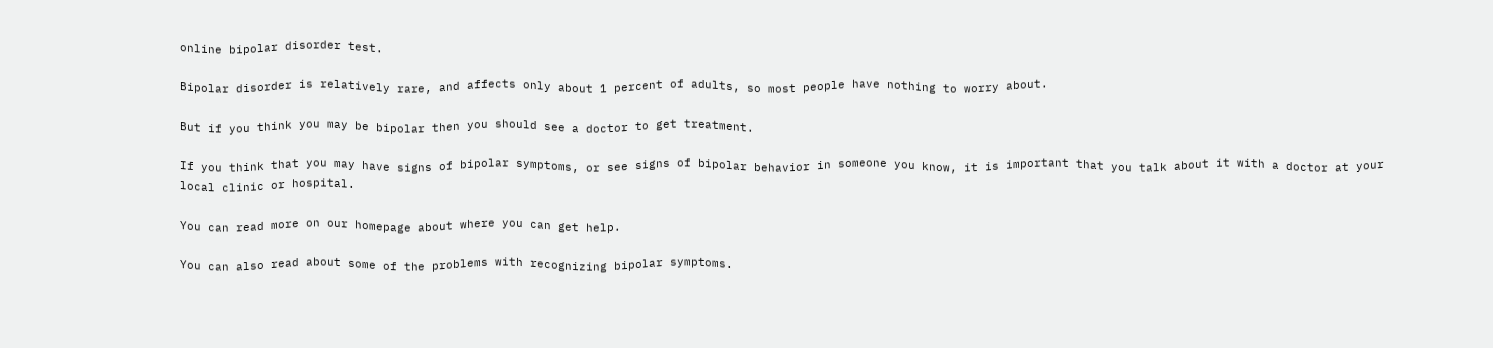online bipolar disorder test.

Bipolar disorder is relatively rare, and affects only about 1 percent of adults, so most people have nothing to worry about.

But if you think you may be bipolar then you should see a doctor to get treatment.

If you think that you may have signs of bipolar symptoms, or see signs of bipolar behavior in someone you know, it is important that you talk about it with a doctor at your local clinic or hospital.

You can read more on our homepage about where you can get help.

You can also read about some of the problems with recognizing bipolar symptoms.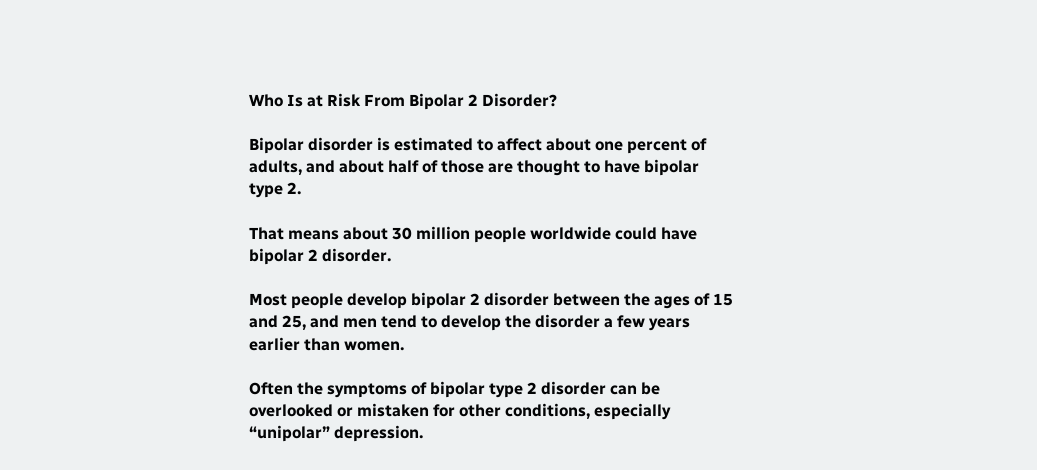Who Is at Risk From Bipolar 2 Disorder?

Bipolar disorder is estimated to affect about one percent of adults, and about half of those are thought to have bipolar type 2.

That means about 30 million people worldwide could have bipolar 2 disorder.

Most people develop bipolar 2 disorder between the ages of 15 and 25, and men tend to develop the disorder a few years earlier than women.

Often the symptoms of bipolar type 2 disorder can be overlooked or mistaken for other conditions, especially “unipolar” depression.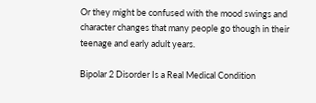Or they might be confused with the mood swings and character changes that many people go though in their teenage and early adult years.

Bipolar 2 Disorder Is a Real Medical Condition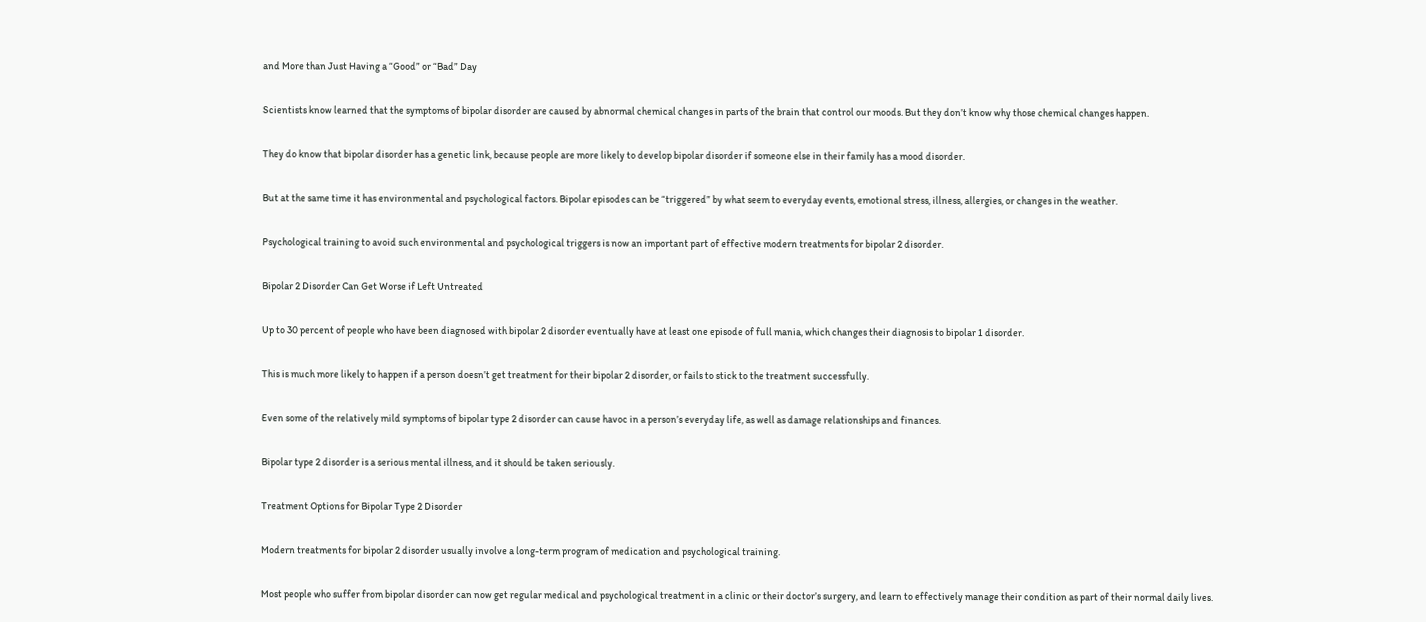and More than Just Having a “Good” or “Bad” Day

Scientists know learned that the symptoms of bipolar disorder are caused by abnormal chemical changes in parts of the brain that control our moods. But they don’t know why those chemical changes happen.

They do know that bipolar disorder has a genetic link, because people are more likely to develop bipolar disorder if someone else in their family has a mood disorder.

But at the same time it has environmental and psychological factors. Bipolar episodes can be “triggered” by what seem to everyday events, emotional stress, illness, allergies, or changes in the weather.

Psychological training to avoid such environmental and psychological triggers is now an important part of effective modern treatments for bipolar 2 disorder.

Bipolar 2 Disorder Can Get Worse if Left Untreated

Up to 30 percent of people who have been diagnosed with bipolar 2 disorder eventually have at least one episode of full mania, which changes their diagnosis to bipolar 1 disorder.

This is much more likely to happen if a person doesn’t get treatment for their bipolar 2 disorder, or fails to stick to the treatment successfully.

Even some of the relatively mild symptoms of bipolar type 2 disorder can cause havoc in a person’s everyday life, as well as damage relationships and finances.

Bipolar type 2 disorder is a serious mental illness, and it should be taken seriously.

Treatment Options for Bipolar Type 2 Disorder

Modern treatments for bipolar 2 disorder usually involve a long-term program of medication and psychological training.

Most people who suffer from bipolar disorder can now get regular medical and psychological treatment in a clinic or their doctor’s surgery, and learn to effectively manage their condition as part of their normal daily lives.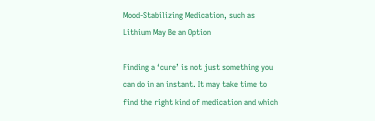Mood-Stabilizing Medication, such as Lithium May Be an Option

Finding a ‘cure’ is not just something you can do in an instant. It may take time to find the right kind of medication and which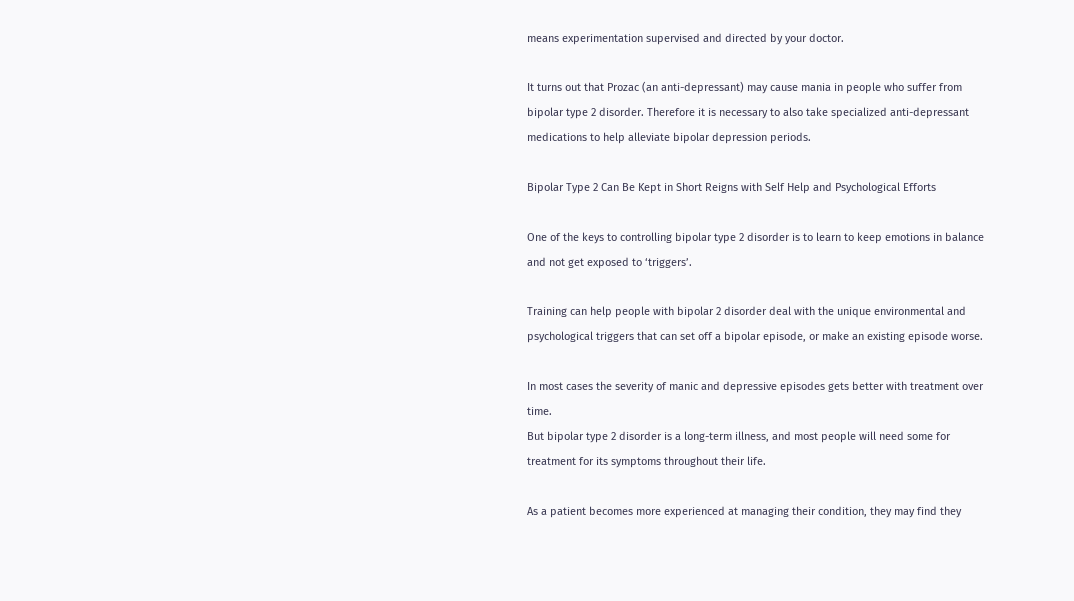means experimentation supervised and directed by your doctor.

It turns out that Prozac (an anti-depressant) may cause mania in people who suffer from bipolar type 2 disorder. Therefore it is necessary to also take specialized anti-depressant medications to help alleviate bipolar depression periods.

Bipolar Type 2 Can Be Kept in Short Reigns with Self Help and Psychological Efforts

One of the keys to controlling bipolar type 2 disorder is to learn to keep emotions in balance and not get exposed to ‘triggers’.

Training can help people with bipolar 2 disorder deal with the unique environmental and psychological triggers that can set off a bipolar episode, or make an existing episode worse.

In most cases the severity of manic and depressive episodes gets better with treatment over time.
But bipolar type 2 disorder is a long-term illness, and most people will need some for treatment for its symptoms throughout their life.

As a patient becomes more experienced at managing their condition, they may find they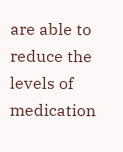are able to reduce the levels of medication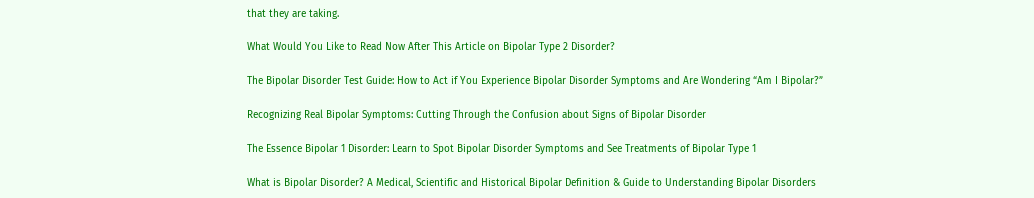that they are taking.

What Would You Like to Read Now After This Article on Bipolar Type 2 Disorder?

The Bipolar Disorder Test Guide: How to Act if You Experience Bipolar Disorder Symptoms and Are Wondering “Am I Bipolar?”

Recognizing Real Bipolar Symptoms: Cutting Through the Confusion about Signs of Bipolar Disorder

The Essence Bipolar 1 Disorder: Learn to Spot Bipolar Disorder Symptoms and See Treatments of Bipolar Type 1

What is Bipolar Disorder? A Medical, Scientific and Historical Bipolar Definition & Guide to Understanding Bipolar Disorders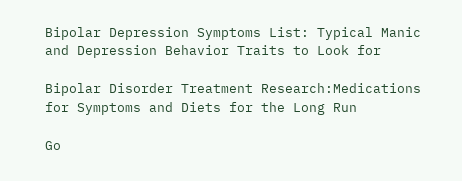Bipolar Depression Symptoms List: Typical Manic and Depression Behavior Traits to Look for

Bipolar Disorder Treatment Research:Medications for Symptoms and Diets for the Long Run

Go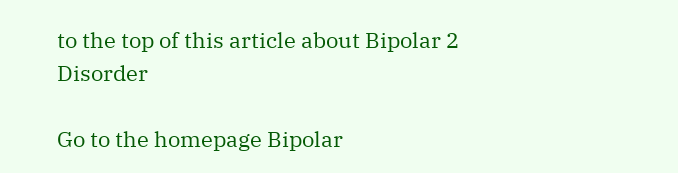to the top of this article about Bipolar 2 Disorder

Go to the homepage Bipolar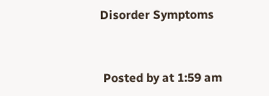Disorder Symptoms


 Posted by at 1:59 am